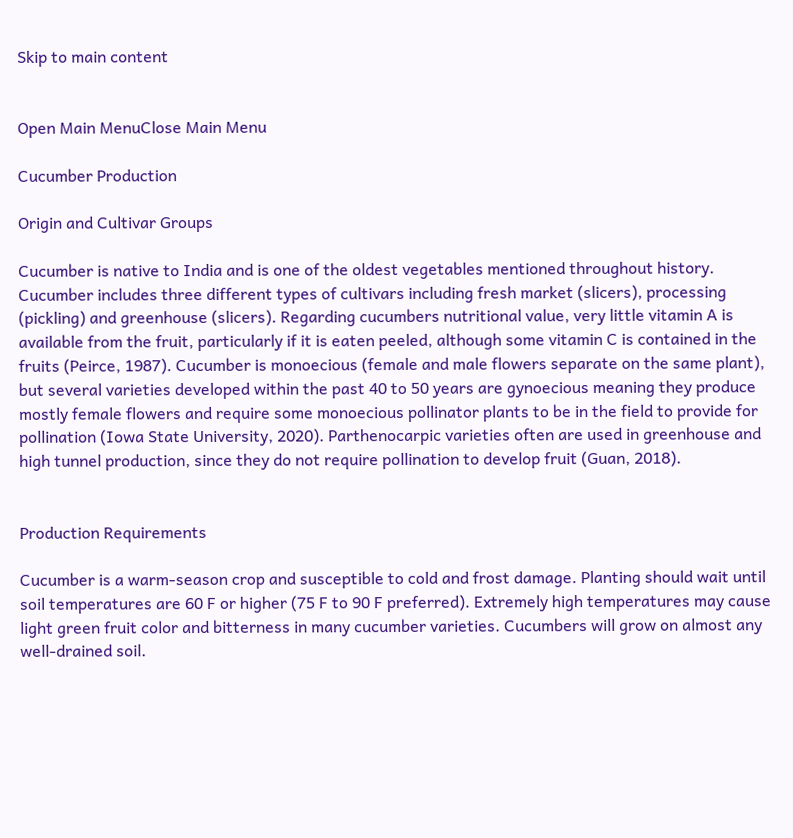Skip to main content


Open Main MenuClose Main Menu

Cucumber Production

Origin and Cultivar Groups

Cucumber is native to India and is one of the oldest vegetables mentioned throughout history. Cucumber includes three different types of cultivars including fresh market (slicers), processing (pickling) and greenhouse (slicers). Regarding cucumbers nutritional value, very little vitamin A is available from the fruit, particularly if it is eaten peeled, although some vitamin C is contained in the fruits (Peirce, 1987). Cucumber is monoecious (female and male flowers separate on the same plant), but several varieties developed within the past 40 to 50 years are gynoecious meaning they produce mostly female flowers and require some monoecious pollinator plants to be in the field to provide for pollination (Iowa State University, 2020). Parthenocarpic varieties often are used in greenhouse and high tunnel production, since they do not require pollination to develop fruit (Guan, 2018).


Production Requirements

Cucumber is a warm-season crop and susceptible to cold and frost damage. Planting should wait until soil temperatures are 60 F or higher (75 F to 90 F preferred). Extremely high temperatures may cause light green fruit color and bitterness in many cucumber varieties. Cucumbers will grow on almost any well-drained soil.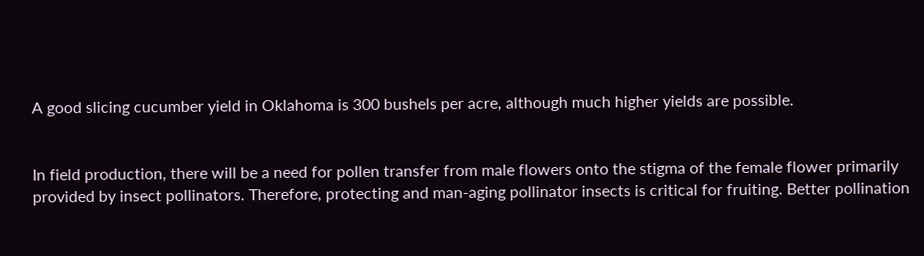A good slicing cucumber yield in Oklahoma is 300 bushels per acre, although much higher yields are possible.


In field production, there will be a need for pollen transfer from male flowers onto the stigma of the female flower primarily provided by insect pollinators. Therefore, protecting and man-aging pollinator insects is critical for fruiting. Better pollination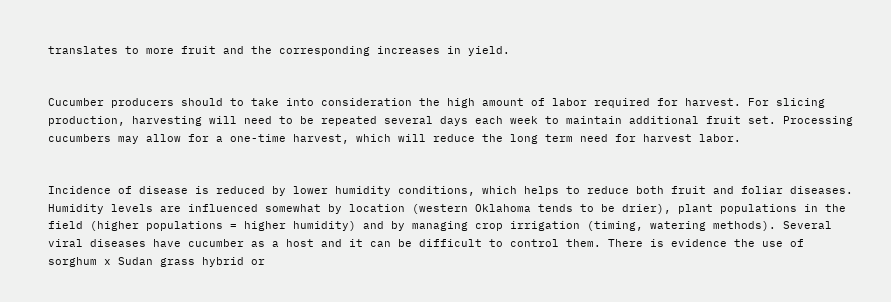translates to more fruit and the corresponding increases in yield.


Cucumber producers should to take into consideration the high amount of labor required for harvest. For slicing production, harvesting will need to be repeated several days each week to maintain additional fruit set. Processing cucumbers may allow for a one-time harvest, which will reduce the long term need for harvest labor.


Incidence of disease is reduced by lower humidity conditions, which helps to reduce both fruit and foliar diseases. Humidity levels are influenced somewhat by location (western Oklahoma tends to be drier), plant populations in the field (higher populations = higher humidity) and by managing crop irrigation (timing, watering methods). Several viral diseases have cucumber as a host and it can be difficult to control them. There is evidence the use of sorghum x Sudan grass hybrid or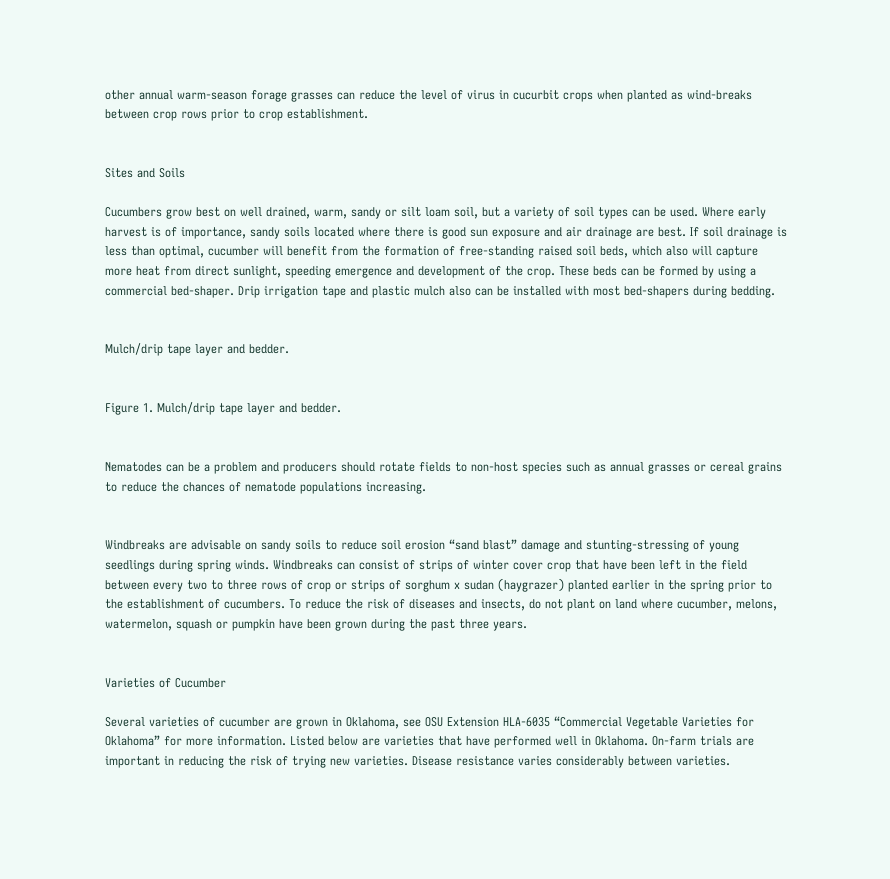other annual warm-season forage grasses can reduce the level of virus in cucurbit crops when planted as wind-breaks between crop rows prior to crop establishment.


Sites and Soils

Cucumbers grow best on well drained, warm, sandy or silt loam soil, but a variety of soil types can be used. Where early harvest is of importance, sandy soils located where there is good sun exposure and air drainage are best. If soil drainage is less than optimal, cucumber will benefit from the formation of free-standing raised soil beds, which also will capture more heat from direct sunlight, speeding emergence and development of the crop. These beds can be formed by using a commercial bed-shaper. Drip irrigation tape and plastic mulch also can be installed with most bed-shapers during bedding.


Mulch/drip tape layer and bedder.


Figure 1. Mulch/drip tape layer and bedder.


Nematodes can be a problem and producers should rotate fields to non-host species such as annual grasses or cereal grains to reduce the chances of nematode populations increasing.


Windbreaks are advisable on sandy soils to reduce soil erosion “sand blast” damage and stunting-stressing of young seedlings during spring winds. Windbreaks can consist of strips of winter cover crop that have been left in the field between every two to three rows of crop or strips of sorghum x sudan (haygrazer) planted earlier in the spring prior to the establishment of cucumbers. To reduce the risk of diseases and insects, do not plant on land where cucumber, melons, watermelon, squash or pumpkin have been grown during the past three years.


Varieties of Cucumber

Several varieties of cucumber are grown in Oklahoma, see OSU Extension HLA-6035 “Commercial Vegetable Varieties for Oklahoma” for more information. Listed below are varieties that have performed well in Oklahoma. On-farm trials are important in reducing the risk of trying new varieties. Disease resistance varies considerably between varieties.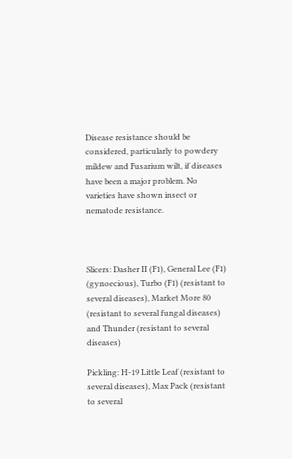Disease resistance should be considered, particularly to powdery mildew and Fusarium wilt, if diseases have been a major problem. No varieties have shown insect or nematode resistance.



Slicers: Dasher II (F1), General Lee (F1) (gynoecious), Turbo (F1) (resistant to several diseases), Market More 80 (resistant to several fungal diseases) and Thunder (resistant to several diseases)

Pickling: H-19 Little Leaf (resistant to several diseases), Max Pack (resistant to several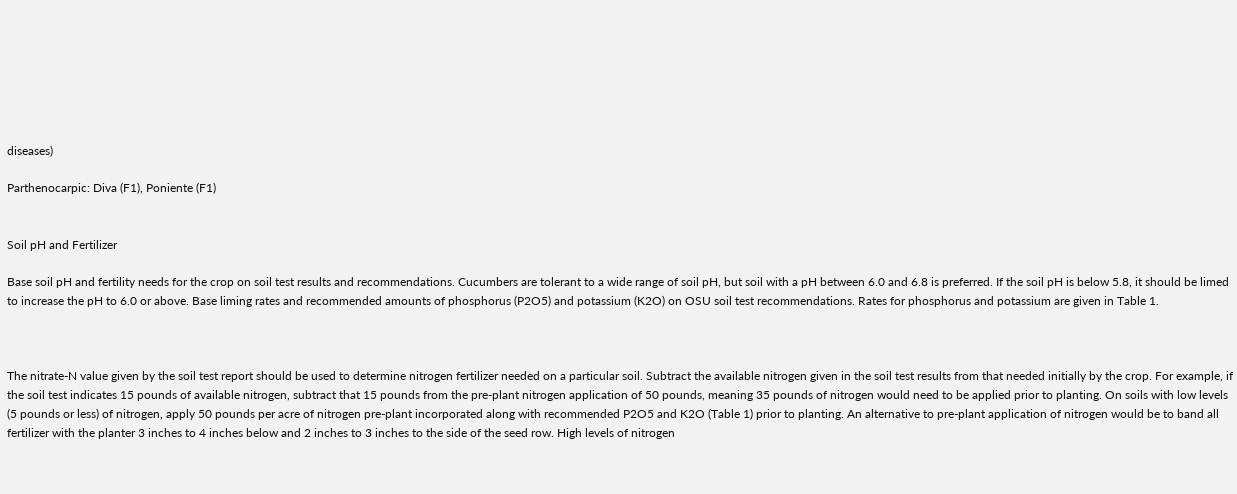diseases)

Parthenocarpic: Diva (F1), Poniente (F1)


Soil pH and Fertilizer

Base soil pH and fertility needs for the crop on soil test results and recommendations. Cucumbers are tolerant to a wide range of soil pH, but soil with a pH between 6.0 and 6.8 is preferred. If the soil pH is below 5.8, it should be limed to increase the pH to 6.0 or above. Base liming rates and recommended amounts of phosphorus (P2O5) and potassium (K2O) on OSU soil test recommendations. Rates for phosphorus and potassium are given in Table 1.



The nitrate-N value given by the soil test report should be used to determine nitrogen fertilizer needed on a particular soil. Subtract the available nitrogen given in the soil test results from that needed initially by the crop. For example, if the soil test indicates 15 pounds of available nitrogen, subtract that 15 pounds from the pre-plant nitrogen application of 50 pounds, meaning 35 pounds of nitrogen would need to be applied prior to planting. On soils with low levels (5 pounds or less) of nitrogen, apply 50 pounds per acre of nitrogen pre-plant incorporated along with recommended P2O5 and K2O (Table 1) prior to planting. An alternative to pre-plant application of nitrogen would be to band all fertilizer with the planter 3 inches to 4 inches below and 2 inches to 3 inches to the side of the seed row. High levels of nitrogen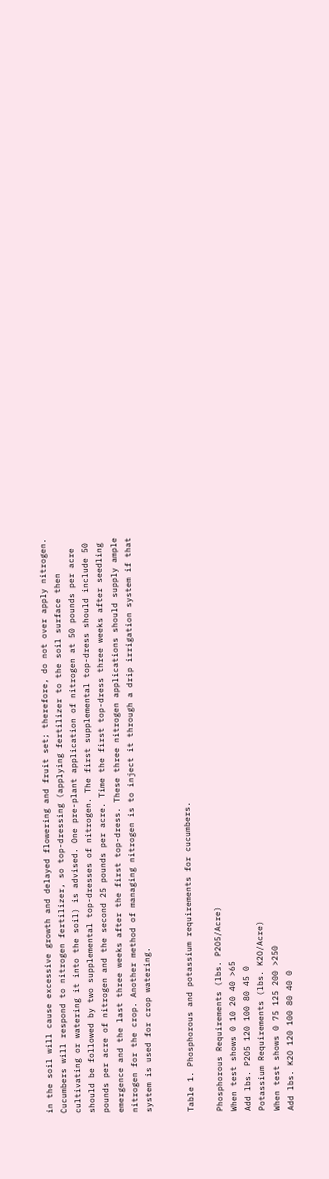in the soil will cause excessive growth and delayed flowering and fruit set; therefore, do not over apply nitrogen. Cucumbers will respond to nitrogen fertilizer, so top-dressing (applying fertilizer to the soil surface then cultivating or watering it into the soil) is advised. One pre-plant application of nitrogen at 50 pounds per acre should be followed by two supplemental top-dresses of nitrogen. The first supplemental top-dress should include 50 pounds per acre of nitrogen and the second 25 pounds per acre. Time the first top-dress three weeks after seedling emergence and the last three weeks after the first top-dress. These three nitrogen applications should supply ample nitrogen for the crop. Another method of managing nitrogen is to inject it through a drip irrigation system if that system is used for crop watering.


Table 1. Phosphorous and potassium requirements for cucumbers.

Phosphorous Requirements (lbs. P2O5/Acre)
When test shows 0 10 20 40 >65
Add lbs. P2O5 120 100 80 45 0
Potassium Requirements (lbs. K2O/Acre)
When test shows 0 75 125 200 >250
Add lbs. K2O 120 100 80 40 0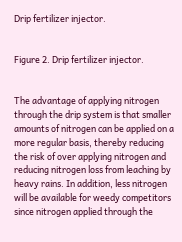Drip fertilizer injector.


Figure 2. Drip fertilizer injector.


The advantage of applying nitrogen through the drip system is that smaller amounts of nitrogen can be applied on a more regular basis, thereby reducing the risk of over applying nitrogen and reducing nitrogen loss from leaching by heavy rains. In addition, less nitrogen will be available for weedy competitors since nitrogen applied through the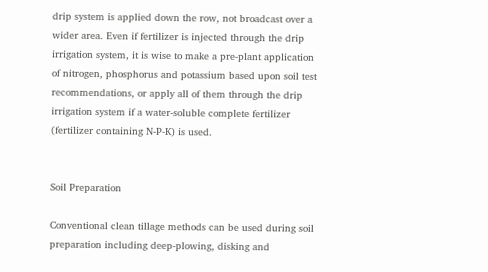drip system is applied down the row, not broadcast over a wider area. Even if fertilizer is injected through the drip irrigation system, it is wise to make a pre-plant application of nitrogen, phosphorus and potassium based upon soil test recommendations, or apply all of them through the drip irrigation system if a water-soluble complete fertilizer (fertilizer containing N-P-K) is used.


Soil Preparation

Conventional clean tillage methods can be used during soil preparation including deep-plowing, disking and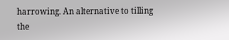harrowing. An alternative to tilling the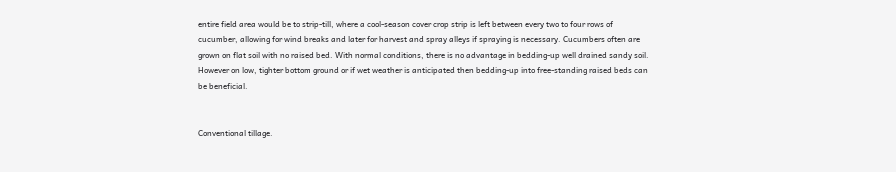entire field area would be to strip-till, where a cool-season cover crop strip is left between every two to four rows of cucumber, allowing for wind breaks and later for harvest and spray alleys if spraying is necessary. Cucumbers often are grown on flat soil with no raised bed. With normal conditions, there is no advantage in bedding-up well drained sandy soil. However on low, tighter bottom ground or if wet weather is anticipated then bedding-up into free-standing raised beds can be beneficial.


Conventional tillage.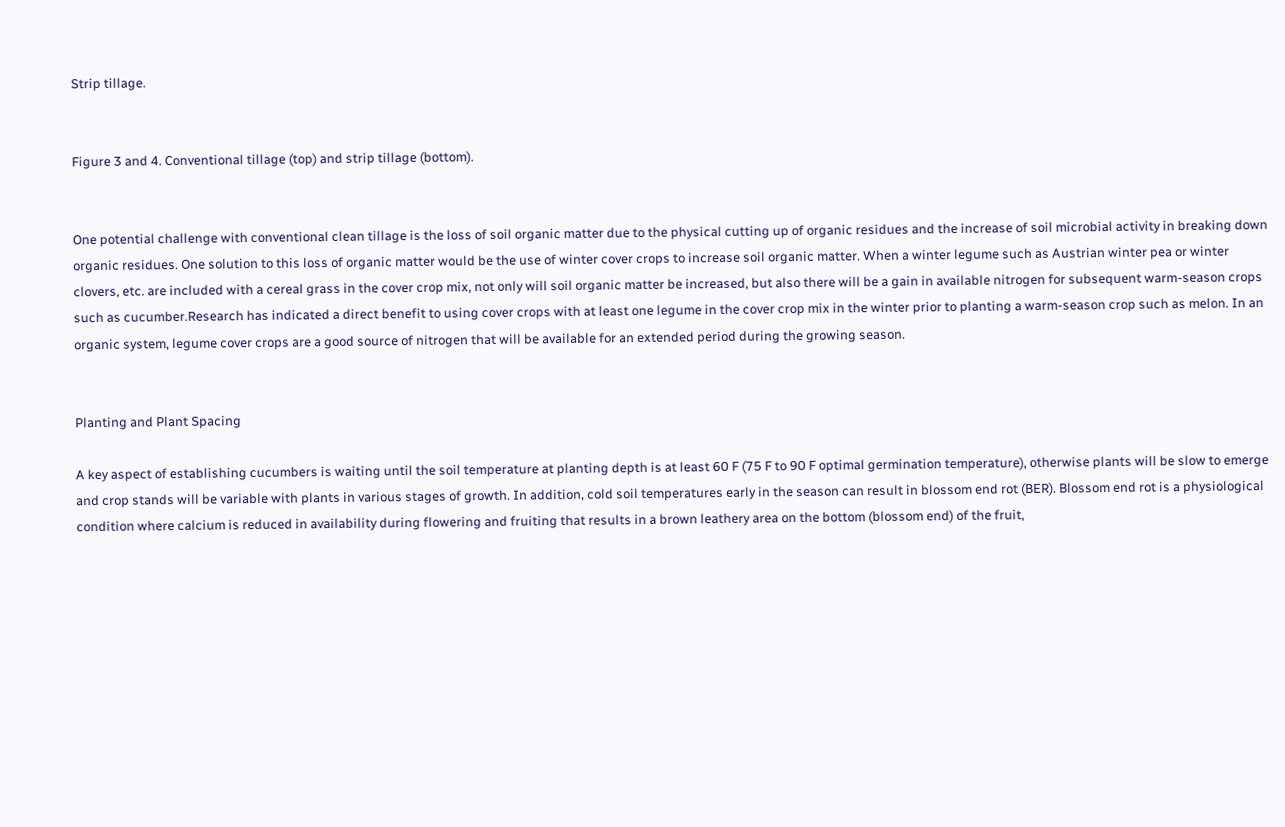Strip tillage.


Figure 3 and 4. Conventional tillage (top) and strip tillage (bottom).


One potential challenge with conventional clean tillage is the loss of soil organic matter due to the physical cutting up of organic residues and the increase of soil microbial activity in breaking down organic residues. One solution to this loss of organic matter would be the use of winter cover crops to increase soil organic matter. When a winter legume such as Austrian winter pea or winter clovers, etc. are included with a cereal grass in the cover crop mix, not only will soil organic matter be increased, but also there will be a gain in available nitrogen for subsequent warm-season crops such as cucumber.Research has indicated a direct benefit to using cover crops with at least one legume in the cover crop mix in the winter prior to planting a warm-season crop such as melon. In an organic system, legume cover crops are a good source of nitrogen that will be available for an extended period during the growing season.


Planting and Plant Spacing

A key aspect of establishing cucumbers is waiting until the soil temperature at planting depth is at least 60 F (75 F to 90 F optimal germination temperature), otherwise plants will be slow to emerge and crop stands will be variable with plants in various stages of growth. In addition, cold soil temperatures early in the season can result in blossom end rot (BER). Blossom end rot is a physiological condition where calcium is reduced in availability during flowering and fruiting that results in a brown leathery area on the bottom (blossom end) of the fruit,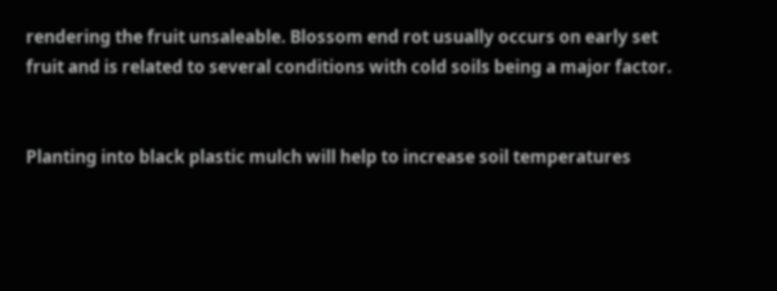rendering the fruit unsaleable. Blossom end rot usually occurs on early set fruit and is related to several conditions with cold soils being a major factor.


Planting into black plastic mulch will help to increase soil temperatures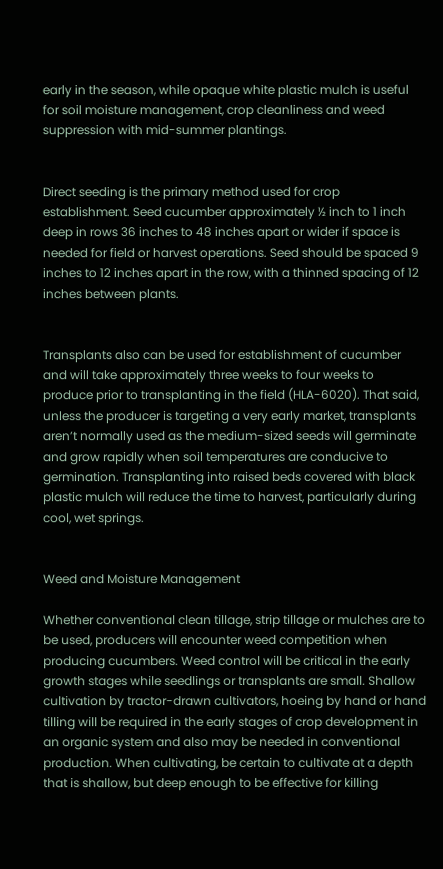early in the season, while opaque white plastic mulch is useful for soil moisture management, crop cleanliness and weed suppression with mid-summer plantings.


Direct seeding is the primary method used for crop establishment. Seed cucumber approximately ½ inch to 1 inch deep in rows 36 inches to 48 inches apart or wider if space is needed for field or harvest operations. Seed should be spaced 9 inches to 12 inches apart in the row, with a thinned spacing of 12 inches between plants.


Transplants also can be used for establishment of cucumber and will take approximately three weeks to four weeks to produce prior to transplanting in the field (HLA-6020). That said, unless the producer is targeting a very early market, transplants aren’t normally used as the medium-sized seeds will germinate and grow rapidly when soil temperatures are conducive to germination. Transplanting into raised beds covered with black plastic mulch will reduce the time to harvest, particularly during cool, wet springs.


Weed and Moisture Management

Whether conventional clean tillage, strip tillage or mulches are to be used, producers will encounter weed competition when producing cucumbers. Weed control will be critical in the early growth stages while seedlings or transplants are small. Shallow cultivation by tractor-drawn cultivators, hoeing by hand or hand tilling will be required in the early stages of crop development in an organic system and also may be needed in conventional production. When cultivating, be certain to cultivate at a depth that is shallow, but deep enough to be effective for killing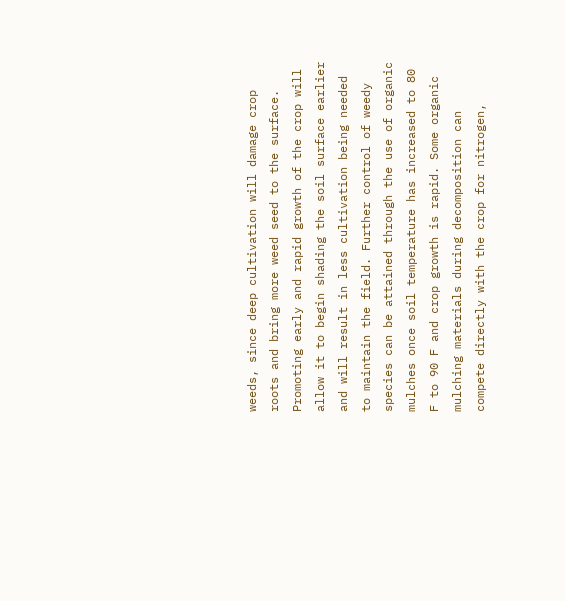weeds, since deep cultivation will damage crop roots and bring more weed seed to the surface. Promoting early and rapid growth of the crop will allow it to begin shading the soil surface earlier and will result in less cultivation being needed to maintain the field. Further control of weedy species can be attained through the use of organic mulches once soil temperature has increased to 80 F to 90 F and crop growth is rapid. Some organic mulching materials during decomposition can compete directly with the crop for nitrogen,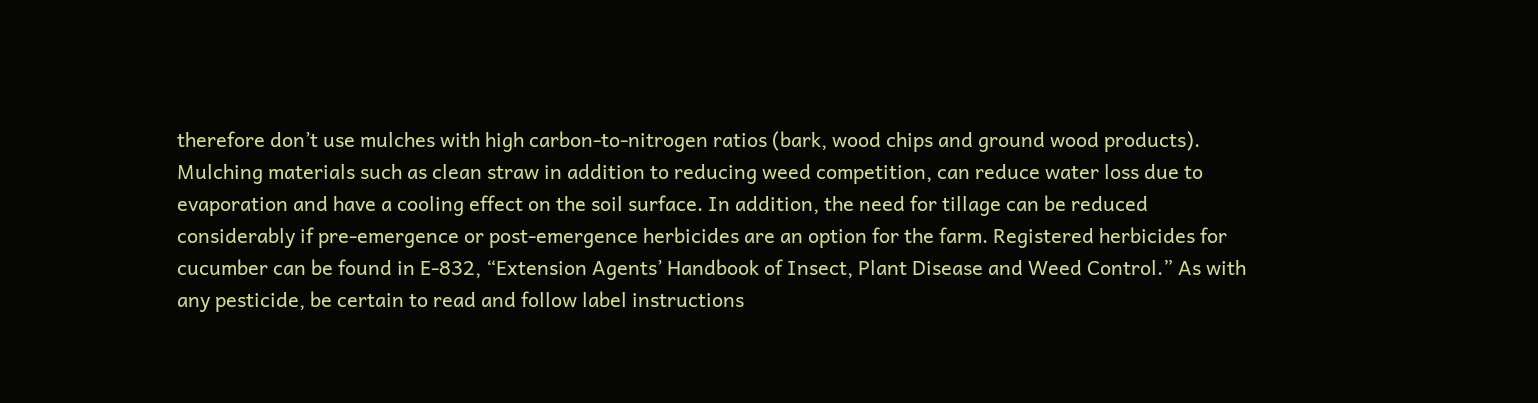therefore don’t use mulches with high carbon-to-nitrogen ratios (bark, wood chips and ground wood products). Mulching materials such as clean straw in addition to reducing weed competition, can reduce water loss due to evaporation and have a cooling effect on the soil surface. In addition, the need for tillage can be reduced considerably if pre-emergence or post-emergence herbicides are an option for the farm. Registered herbicides for cucumber can be found in E-832, “Extension Agents’ Handbook of Insect, Plant Disease and Weed Control.” As with any pesticide, be certain to read and follow label instructions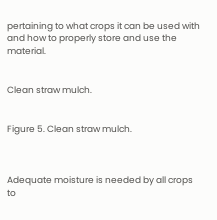pertaining to what crops it can be used with and how to properly store and use the material.


Clean straw mulch.


Figure 5. Clean straw mulch.



Adequate moisture is needed by all crops to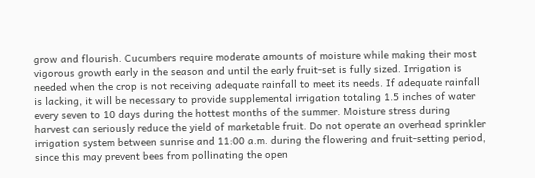grow and flourish. Cucumbers require moderate amounts of moisture while making their most vigorous growth early in the season and until the early fruit-set is fully sized. Irrigation is needed when the crop is not receiving adequate rainfall to meet its needs. If adequate rainfall is lacking, it will be necessary to provide supplemental irrigation totaling 1.5 inches of water every seven to 10 days during the hottest months of the summer. Moisture stress during harvest can seriously reduce the yield of marketable fruit. Do not operate an overhead sprinkler irrigation system between sunrise and 11:00 a.m. during the flowering and fruit-setting period, since this may prevent bees from pollinating the open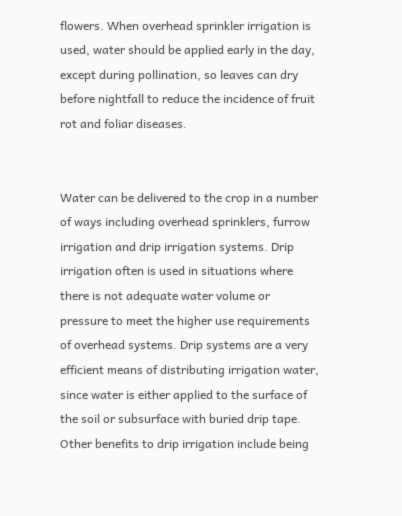flowers. When overhead sprinkler irrigation is used, water should be applied early in the day, except during pollination, so leaves can dry before nightfall to reduce the incidence of fruit rot and foliar diseases.


Water can be delivered to the crop in a number of ways including overhead sprinklers, furrow irrigation and drip irrigation systems. Drip irrigation often is used in situations where there is not adequate water volume or pressure to meet the higher use requirements of overhead systems. Drip systems are a very efficient means of distributing irrigation water, since water is either applied to the surface of the soil or subsurface with buried drip tape. Other benefits to drip irrigation include being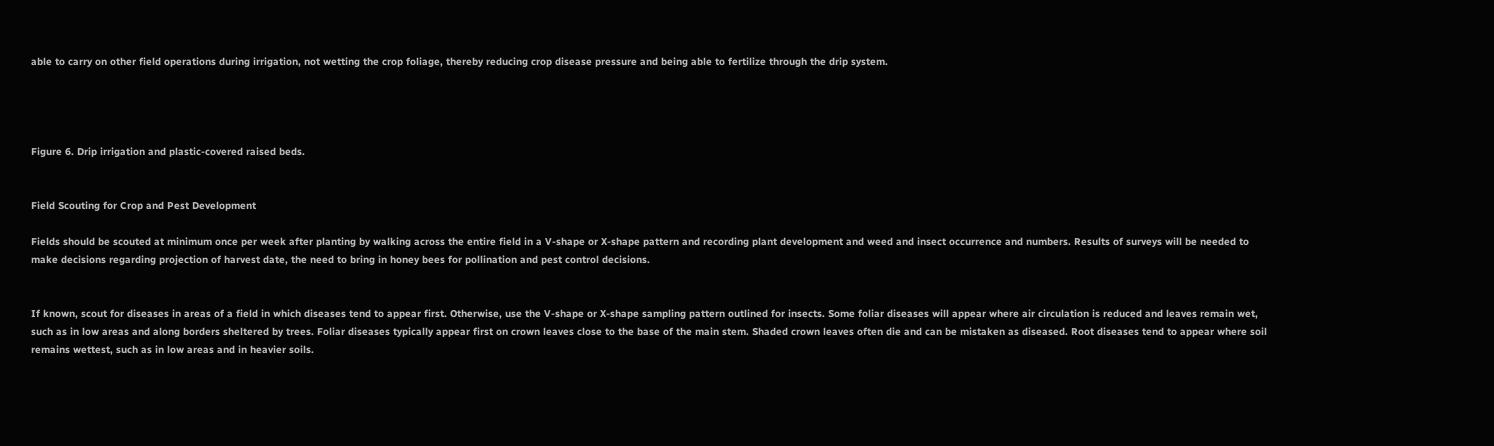able to carry on other field operations during irrigation, not wetting the crop foliage, thereby reducing crop disease pressure and being able to fertilize through the drip system.




Figure 6. Drip irrigation and plastic-covered raised beds.


Field Scouting for Crop and Pest Development

Fields should be scouted at minimum once per week after planting by walking across the entire field in a V-shape or X-shape pattern and recording plant development and weed and insect occurrence and numbers. Results of surveys will be needed to make decisions regarding projection of harvest date, the need to bring in honey bees for pollination and pest control decisions.


If known, scout for diseases in areas of a field in which diseases tend to appear first. Otherwise, use the V-shape or X-shape sampling pattern outlined for insects. Some foliar diseases will appear where air circulation is reduced and leaves remain wet, such as in low areas and along borders sheltered by trees. Foliar diseases typically appear first on crown leaves close to the base of the main stem. Shaded crown leaves often die and can be mistaken as diseased. Root diseases tend to appear where soil remains wettest, such as in low areas and in heavier soils.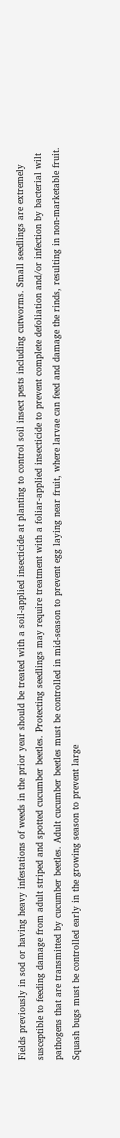Fields previously in sod or having heavy infestations of weeds in the prior year should be treated with a soil-applied insecticide at planting to control soil insect pests including cutworms. Small seedlings are extremely susceptible to feeding damage from adult striped and spotted cucumber beetles. Protecting seedlings may require treatment with a foliar-applied insecticide to prevent complete defoliation and/or infection by bacterial wilt pathogens that are transmitted by cucumber beetles. Adult cucumber beetles must be controlled in mid-season to prevent egg laying near fruit, where larvae can feed and damage the rinds, resulting in non-marketable fruit. Squash bugs must be controlled early in the growing season to prevent large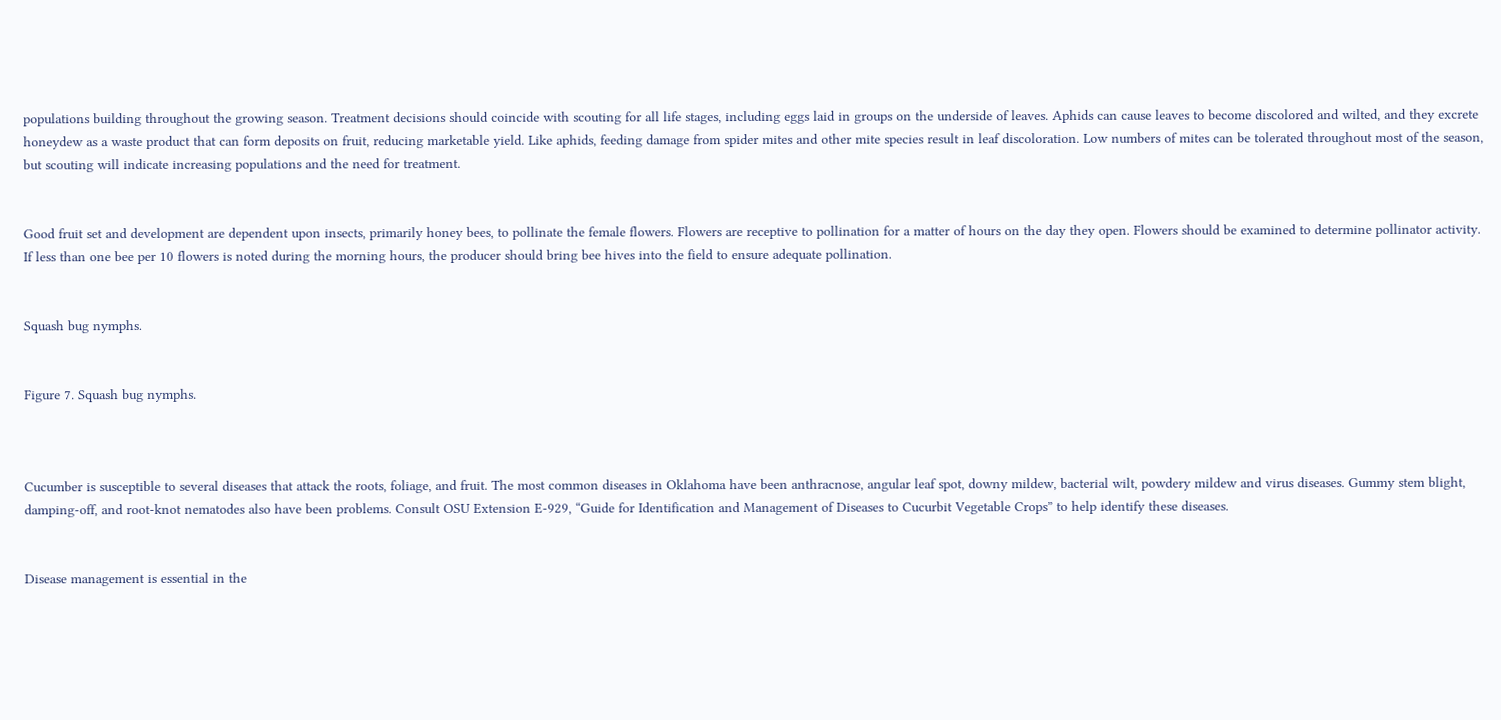populations building throughout the growing season. Treatment decisions should coincide with scouting for all life stages, including eggs laid in groups on the underside of leaves. Aphids can cause leaves to become discolored and wilted, and they excrete honeydew as a waste product that can form deposits on fruit, reducing marketable yield. Like aphids, feeding damage from spider mites and other mite species result in leaf discoloration. Low numbers of mites can be tolerated throughout most of the season, but scouting will indicate increasing populations and the need for treatment.


Good fruit set and development are dependent upon insects, primarily honey bees, to pollinate the female flowers. Flowers are receptive to pollination for a matter of hours on the day they open. Flowers should be examined to determine pollinator activity. If less than one bee per 10 flowers is noted during the morning hours, the producer should bring bee hives into the field to ensure adequate pollination.


Squash bug nymphs.


Figure 7. Squash bug nymphs.



Cucumber is susceptible to several diseases that attack the roots, foliage, and fruit. The most common diseases in Oklahoma have been anthracnose, angular leaf spot, downy mildew, bacterial wilt, powdery mildew and virus diseases. Gummy stem blight, damping-off, and root-knot nematodes also have been problems. Consult OSU Extension E-929, “Guide for Identification and Management of Diseases to Cucurbit Vegetable Crops” to help identify these diseases.


Disease management is essential in the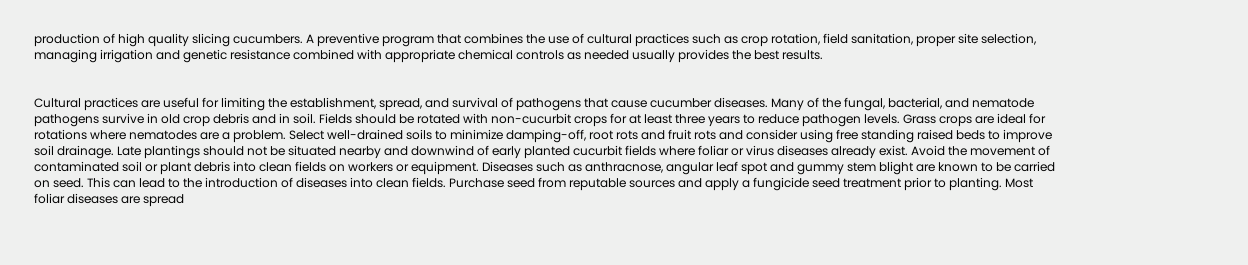production of high quality slicing cucumbers. A preventive program that combines the use of cultural practices such as crop rotation, field sanitation, proper site selection, managing irrigation and genetic resistance combined with appropriate chemical controls as needed usually provides the best results.


Cultural practices are useful for limiting the establishment, spread, and survival of pathogens that cause cucumber diseases. Many of the fungal, bacterial, and nematode pathogens survive in old crop debris and in soil. Fields should be rotated with non-cucurbit crops for at least three years to reduce pathogen levels. Grass crops are ideal for rotations where nematodes are a problem. Select well-drained soils to minimize damping-off, root rots and fruit rots and consider using free standing raised beds to improve soil drainage. Late plantings should not be situated nearby and downwind of early planted cucurbit fields where foliar or virus diseases already exist. Avoid the movement of contaminated soil or plant debris into clean fields on workers or equipment. Diseases such as anthracnose, angular leaf spot and gummy stem blight are known to be carried on seed. This can lead to the introduction of diseases into clean fields. Purchase seed from reputable sources and apply a fungicide seed treatment prior to planting. Most foliar diseases are spread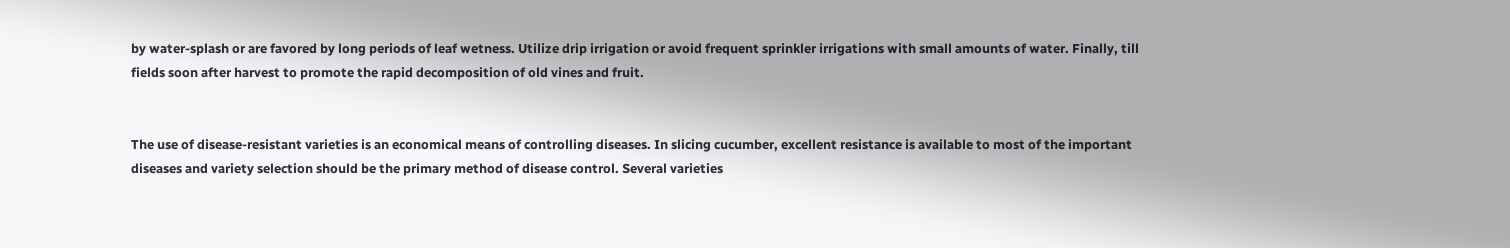by water-splash or are favored by long periods of leaf wetness. Utilize drip irrigation or avoid frequent sprinkler irrigations with small amounts of water. Finally, till fields soon after harvest to promote the rapid decomposition of old vines and fruit.


The use of disease-resistant varieties is an economical means of controlling diseases. In slicing cucumber, excellent resistance is available to most of the important diseases and variety selection should be the primary method of disease control. Several varieties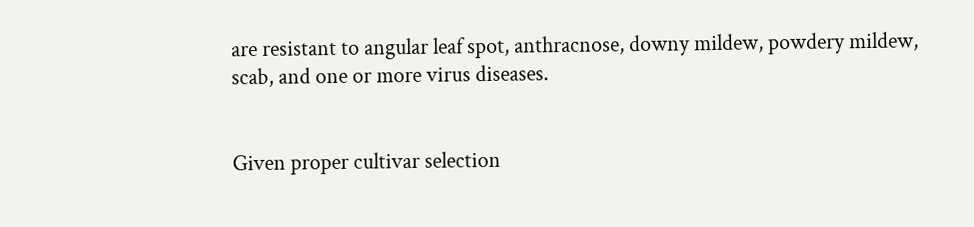are resistant to angular leaf spot, anthracnose, downy mildew, powdery mildew, scab, and one or more virus diseases.


Given proper cultivar selection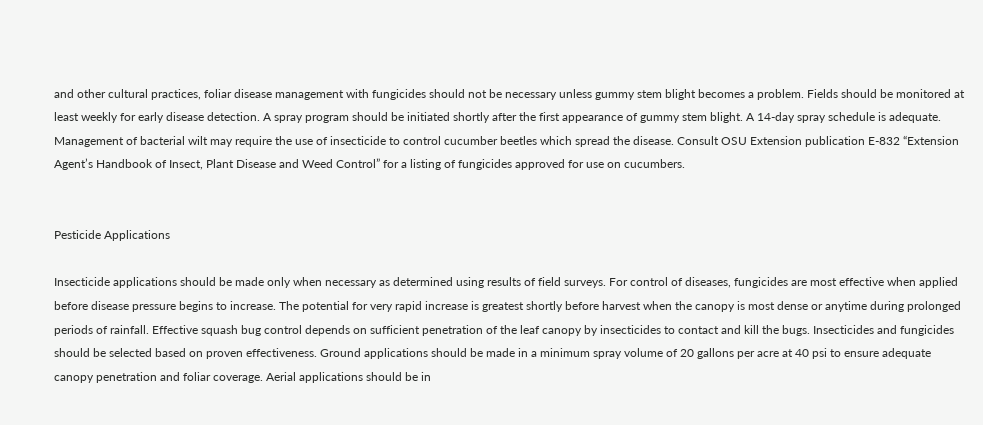and other cultural practices, foliar disease management with fungicides should not be necessary unless gummy stem blight becomes a problem. Fields should be monitored at least weekly for early disease detection. A spray program should be initiated shortly after the first appearance of gummy stem blight. A 14-day spray schedule is adequate. Management of bacterial wilt may require the use of insecticide to control cucumber beetles which spread the disease. Consult OSU Extension publication E-832 “Extension Agent’s Handbook of Insect, Plant Disease and Weed Control” for a listing of fungicides approved for use on cucumbers.


Pesticide Applications

Insecticide applications should be made only when necessary as determined using results of field surveys. For control of diseases, fungicides are most effective when applied before disease pressure begins to increase. The potential for very rapid increase is greatest shortly before harvest when the canopy is most dense or anytime during prolonged periods of rainfall. Effective squash bug control depends on sufficient penetration of the leaf canopy by insecticides to contact and kill the bugs. Insecticides and fungicides should be selected based on proven effectiveness. Ground applications should be made in a minimum spray volume of 20 gallons per acre at 40 psi to ensure adequate canopy penetration and foliar coverage. Aerial applications should be in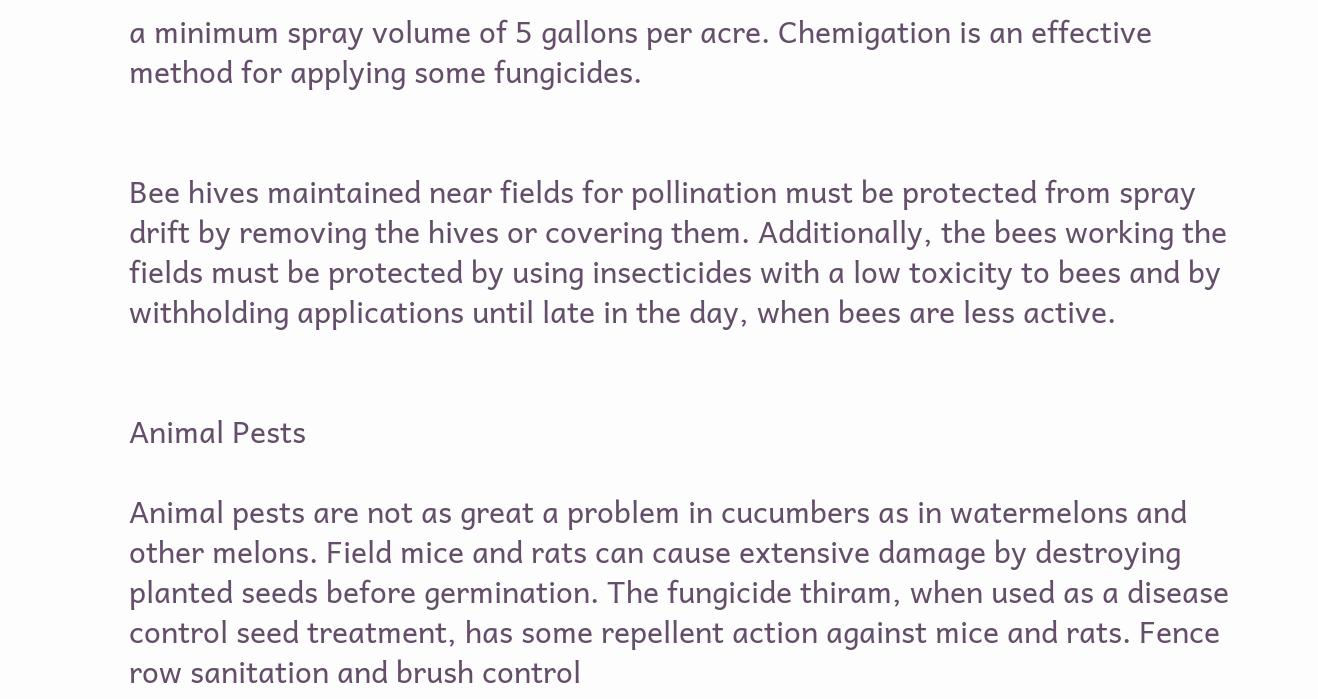a minimum spray volume of 5 gallons per acre. Chemigation is an effective method for applying some fungicides.


Bee hives maintained near fields for pollination must be protected from spray drift by removing the hives or covering them. Additionally, the bees working the fields must be protected by using insecticides with a low toxicity to bees and by withholding applications until late in the day, when bees are less active.


Animal Pests

Animal pests are not as great a problem in cucumbers as in watermelons and other melons. Field mice and rats can cause extensive damage by destroying planted seeds before germination. The fungicide thiram, when used as a disease control seed treatment, has some repellent action against mice and rats. Fence row sanitation and brush control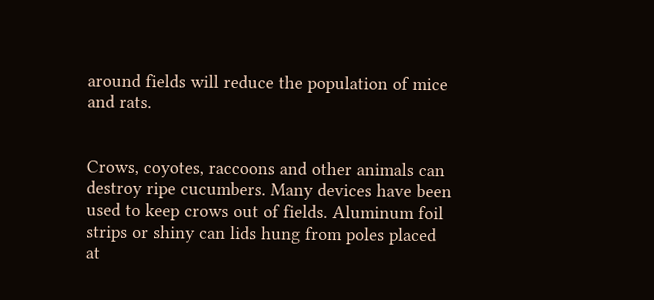around fields will reduce the population of mice and rats.


Crows, coyotes, raccoons and other animals can destroy ripe cucumbers. Many devices have been used to keep crows out of fields. Aluminum foil strips or shiny can lids hung from poles placed at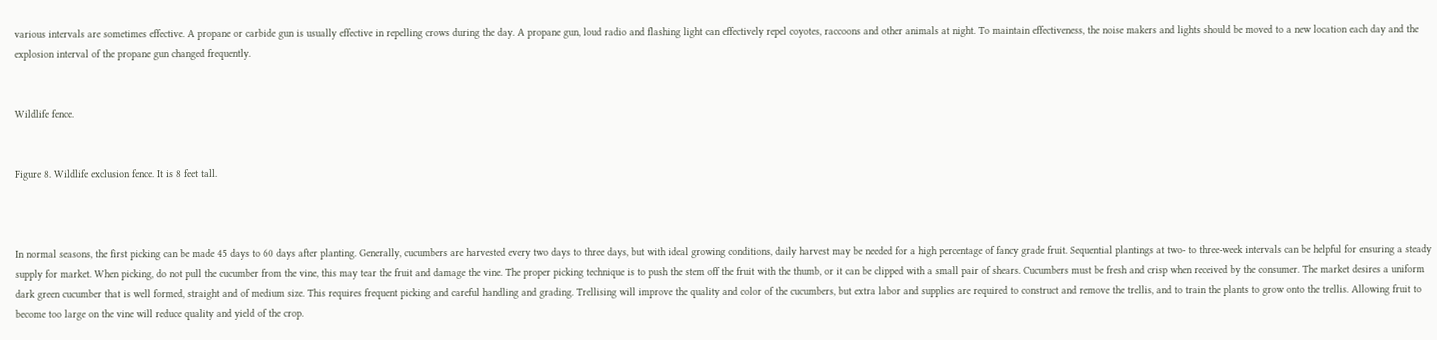various intervals are sometimes effective. A propane or carbide gun is usually effective in repelling crows during the day. A propane gun, loud radio and flashing light can effectively repel coyotes, raccoons and other animals at night. To maintain effectiveness, the noise makers and lights should be moved to a new location each day and the explosion interval of the propane gun changed frequently.


Wildlife fence.


Figure 8. Wildlife exclusion fence. It is 8 feet tall.



In normal seasons, the first picking can be made 45 days to 60 days after planting. Generally, cucumbers are harvested every two days to three days, but with ideal growing conditions, daily harvest may be needed for a high percentage of fancy grade fruit. Sequential plantings at two- to three-week intervals can be helpful for ensuring a steady supply for market. When picking, do not pull the cucumber from the vine, this may tear the fruit and damage the vine. The proper picking technique is to push the stem off the fruit with the thumb, or it can be clipped with a small pair of shears. Cucumbers must be fresh and crisp when received by the consumer. The market desires a uniform dark green cucumber that is well formed, straight and of medium size. This requires frequent picking and careful handling and grading. Trellising will improve the quality and color of the cucumbers, but extra labor and supplies are required to construct and remove the trellis, and to train the plants to grow onto the trellis. Allowing fruit to become too large on the vine will reduce quality and yield of the crop.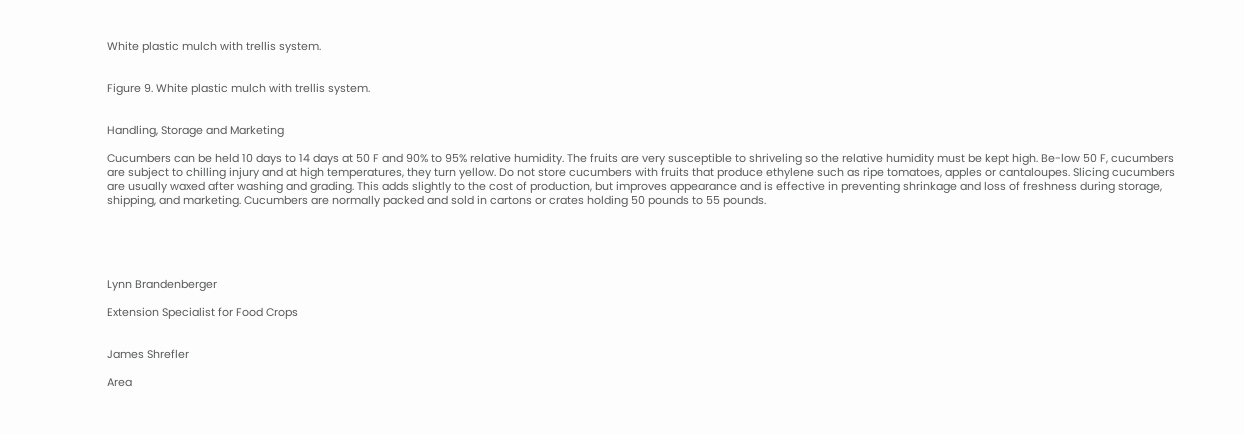White plastic mulch with trellis system.


Figure 9. White plastic mulch with trellis system.


Handling, Storage and Marketing

Cucumbers can be held 10 days to 14 days at 50 F and 90% to 95% relative humidity. The fruits are very susceptible to shriveling so the relative humidity must be kept high. Be-low 50 F, cucumbers are subject to chilling injury and at high temperatures, they turn yellow. Do not store cucumbers with fruits that produce ethylene such as ripe tomatoes, apples or cantaloupes. Slicing cucumbers are usually waxed after washing and grading. This adds slightly to the cost of production, but improves appearance and is effective in preventing shrinkage and loss of freshness during storage, shipping, and marketing. Cucumbers are normally packed and sold in cartons or crates holding 50 pounds to 55 pounds.





Lynn Brandenberger

Extension Specialist for Food Crops


James Shrefler

Area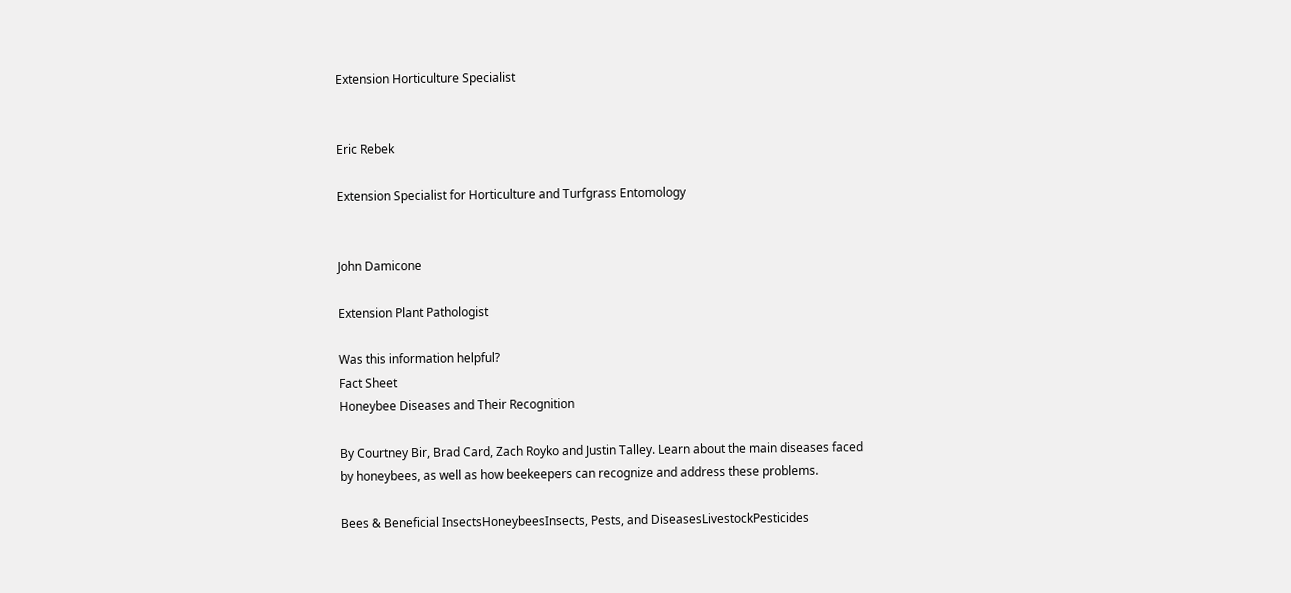Extension Horticulture Specialist


Eric Rebek

Extension Specialist for Horticulture and Turfgrass Entomology


John Damicone

Extension Plant Pathologist

Was this information helpful?
Fact Sheet
Honeybee Diseases and Their Recognition

By Courtney Bir, Brad Card, Zach Royko and Justin Talley. Learn about the main diseases faced by honeybees, as well as how beekeepers can recognize and address these problems.

Bees & Beneficial InsectsHoneybeesInsects, Pests, and DiseasesLivestockPesticides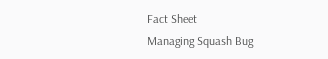Fact Sheet
Managing Squash Bug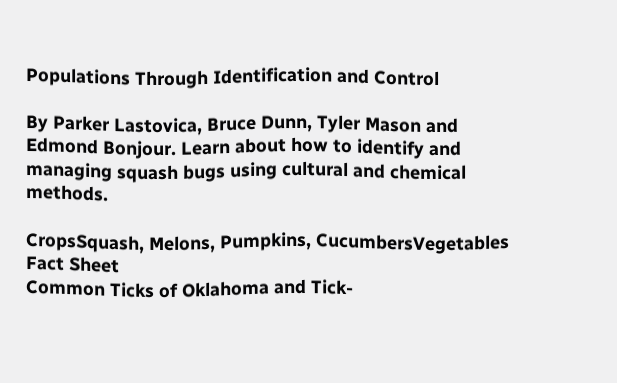Populations Through Identification and Control

By Parker Lastovica, Bruce Dunn, Tyler Mason and Edmond Bonjour. Learn about how to identify and managing squash bugs using cultural and chemical methods.

CropsSquash, Melons, Pumpkins, CucumbersVegetables
Fact Sheet
Common Ticks of Oklahoma and Tick-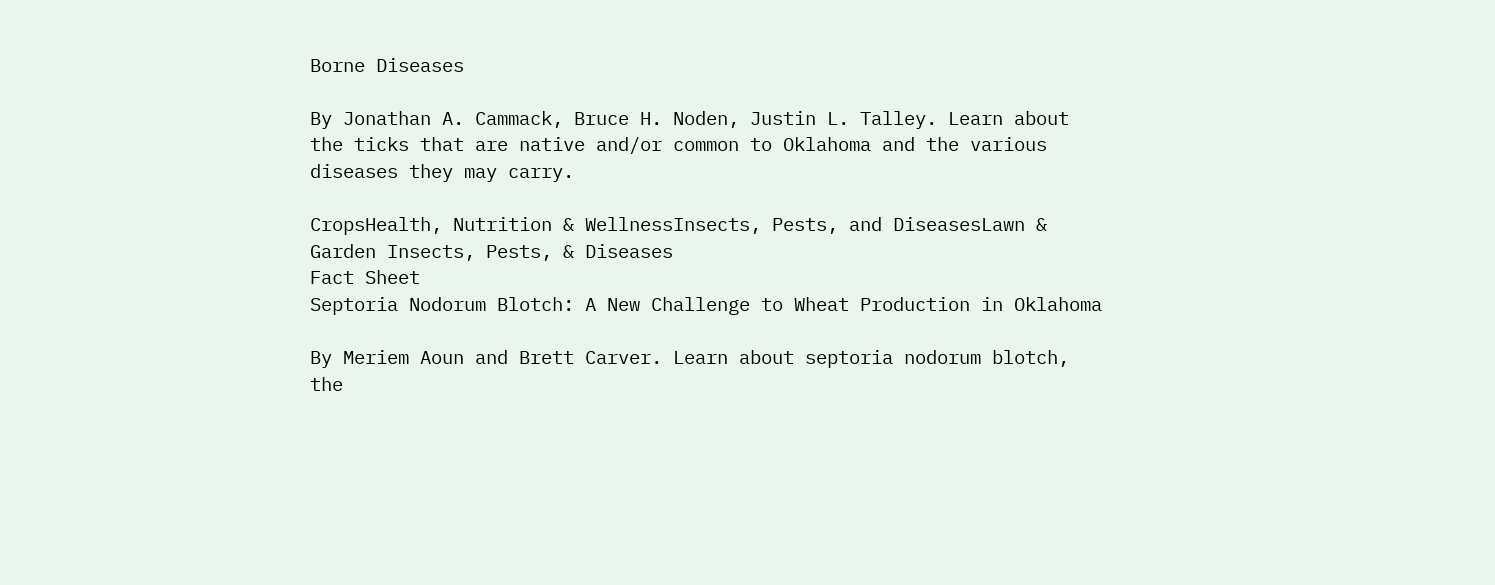Borne Diseases

By Jonathan A. Cammack, Bruce H. Noden, Justin L. Talley. Learn about the ticks that are native and/or common to Oklahoma and the various diseases they may carry.

CropsHealth, Nutrition & WellnessInsects, Pests, and DiseasesLawn & Garden Insects, Pests, & Diseases
Fact Sheet
Septoria Nodorum Blotch: A New Challenge to Wheat Production in Oklahoma

By Meriem Aoun and Brett Carver. Learn about septoria nodorum blotch, the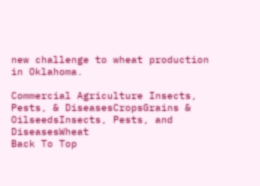new challenge to wheat production in Oklahoma.

Commercial Agriculture Insects, Pests, & DiseasesCropsGrains & OilseedsInsects, Pests, and DiseasesWheat
Back To Top